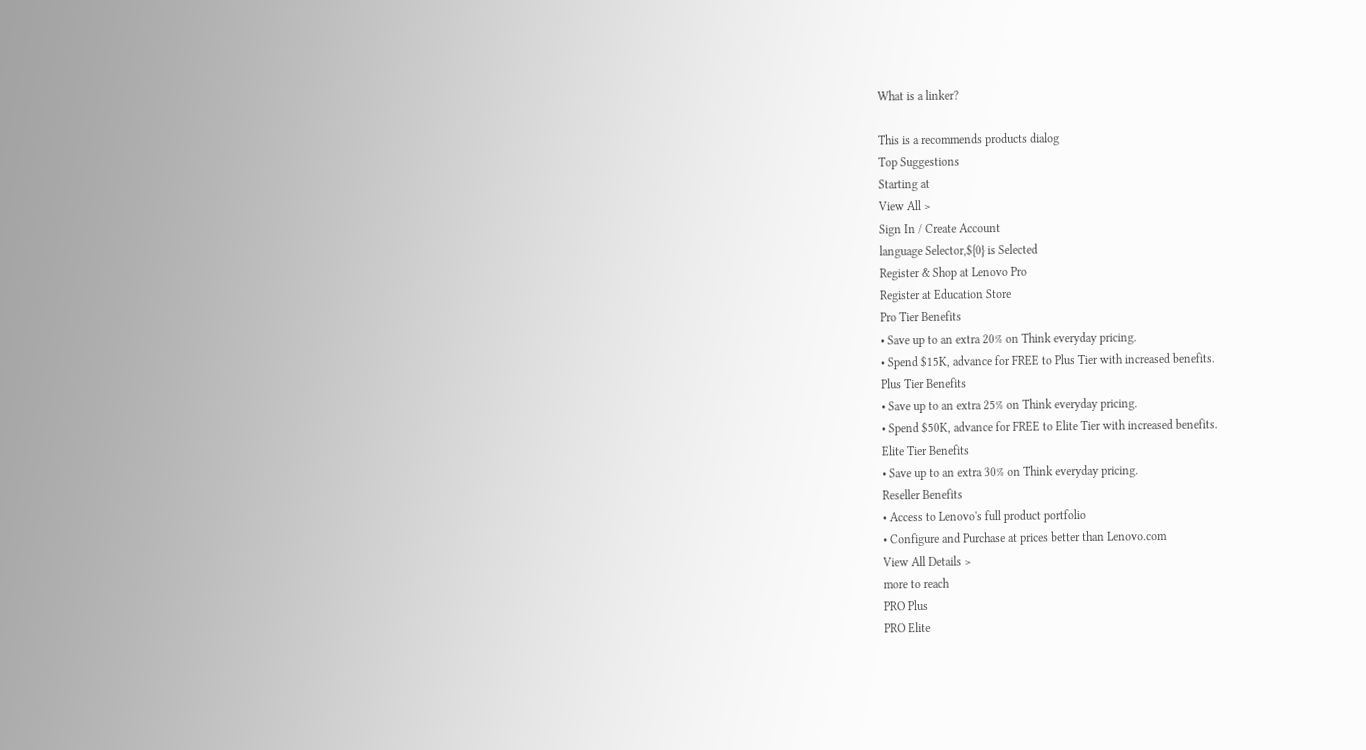What is a linker?

This is a recommends products dialog
Top Suggestions
Starting at
View All >
Sign In / Create Account
language Selector,${0} is Selected
Register & Shop at Lenovo Pro
Register at Education Store
Pro Tier Benefits
• Save up to an extra 20% on Think everyday pricing.
• Spend $15K, advance for FREE to Plus Tier with increased benefits.
Plus Tier Benefits
• Save up to an extra 25% on Think everyday pricing.
• Spend $50K, advance for FREE to Elite Tier with increased benefits.
Elite Tier Benefits
• Save up to an extra 30% on Think everyday pricing.
Reseller Benefits
• Access to Lenovo's full product portfolio
• Configure and Purchase at prices better than Lenovo.com
View All Details >
more to reach
PRO Plus
PRO Elite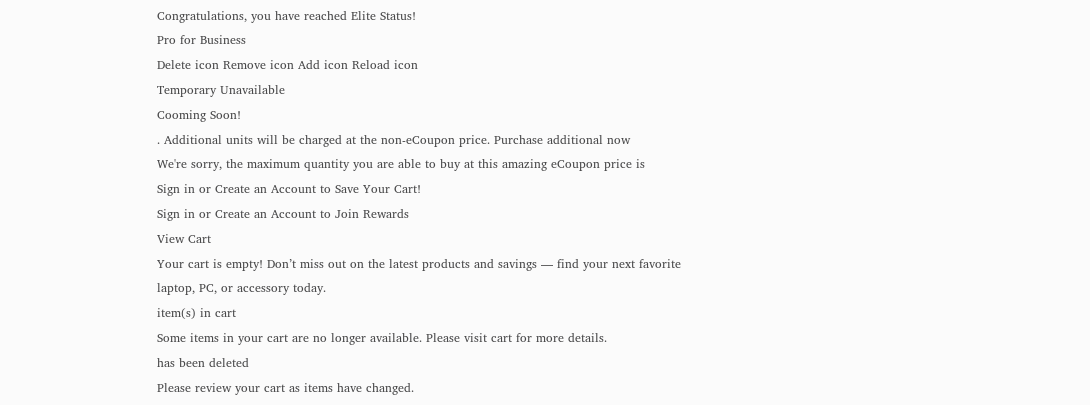Congratulations, you have reached Elite Status!
Pro for Business
Delete icon Remove icon Add icon Reload icon
Temporary Unavailable
Cooming Soon!
. Additional units will be charged at the non-eCoupon price. Purchase additional now
We're sorry, the maximum quantity you are able to buy at this amazing eCoupon price is
Sign in or Create an Account to Save Your Cart!
Sign in or Create an Account to Join Rewards
View Cart
Your cart is empty! Don’t miss out on the latest products and savings — find your next favorite laptop, PC, or accessory today.
item(s) in cart
Some items in your cart are no longer available. Please visit cart for more details.
has been deleted
Please review your cart as items have changed.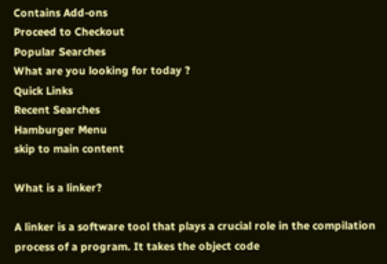Contains Add-ons
Proceed to Checkout
Popular Searches
What are you looking for today ?
Quick Links
Recent Searches
Hamburger Menu
skip to main content

What is a linker?

A linker is a software tool that plays a crucial role in the compilation process of a program. It takes the object code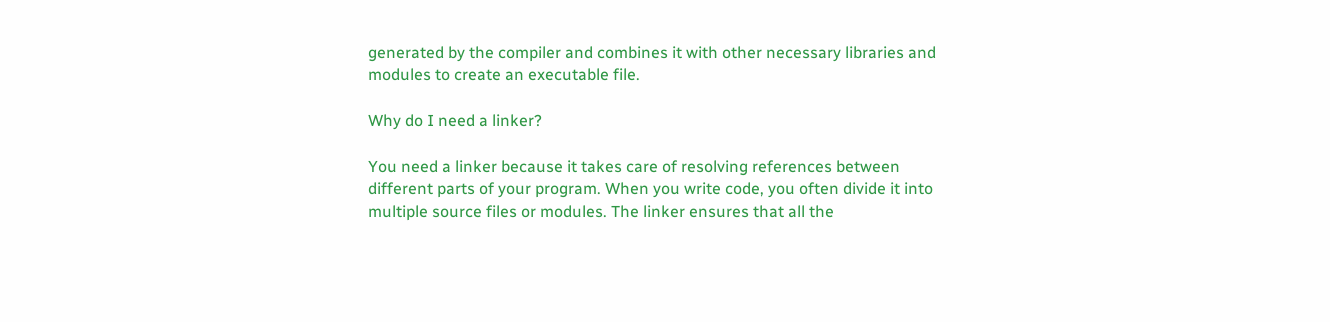generated by the compiler and combines it with other necessary libraries and modules to create an executable file.

Why do I need a linker?

You need a linker because it takes care of resolving references between different parts of your program. When you write code, you often divide it into multiple source files or modules. The linker ensures that all the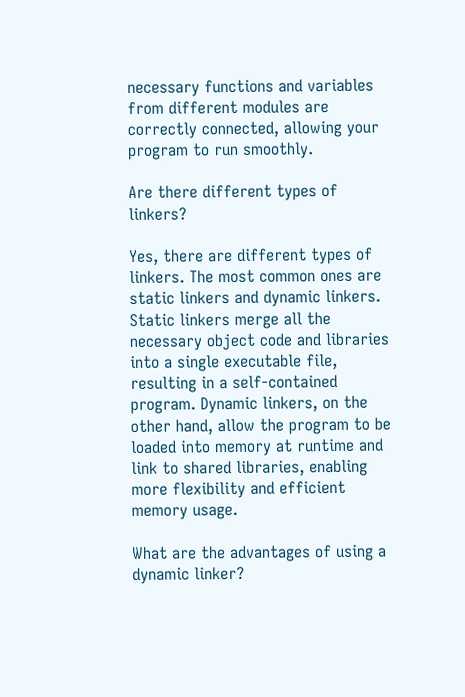necessary functions and variables from different modules are correctly connected, allowing your program to run smoothly.

Are there different types of linkers?

Yes, there are different types of linkers. The most common ones are static linkers and dynamic linkers. Static linkers merge all the necessary object code and libraries into a single executable file, resulting in a self-contained program. Dynamic linkers, on the other hand, allow the program to be loaded into memory at runtime and link to shared libraries, enabling more flexibility and efficient memory usage.

What are the advantages of using a dynamic linker?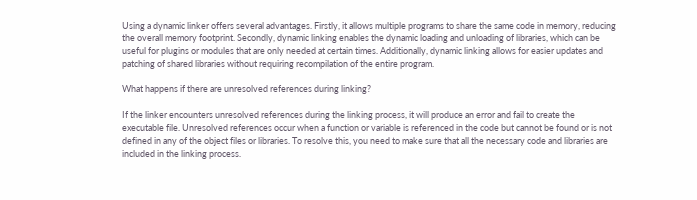Using a dynamic linker offers several advantages. Firstly, it allows multiple programs to share the same code in memory, reducing the overall memory footprint. Secondly, dynamic linking enables the dynamic loading and unloading of libraries, which can be useful for plugins or modules that are only needed at certain times. Additionally, dynamic linking allows for easier updates and patching of shared libraries without requiring recompilation of the entire program.

What happens if there are unresolved references during linking?

If the linker encounters unresolved references during the linking process, it will produce an error and fail to create the executable file. Unresolved references occur when a function or variable is referenced in the code but cannot be found or is not defined in any of the object files or libraries. To resolve this, you need to make sure that all the necessary code and libraries are included in the linking process.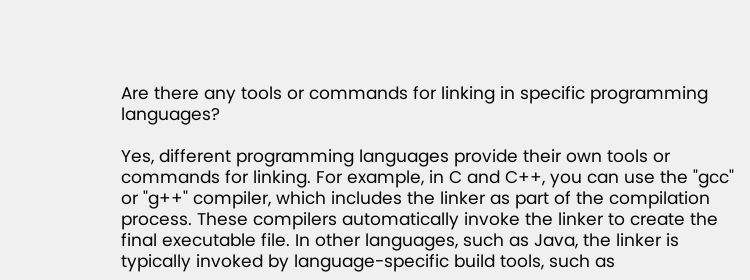Are there any tools or commands for linking in specific programming languages?

Yes, different programming languages provide their own tools or commands for linking. For example, in C and C++, you can use the "gcc" or "g++" compiler, which includes the linker as part of the compilation process. These compilers automatically invoke the linker to create the final executable file. In other languages, such as Java, the linker is typically invoked by language-specific build tools, such as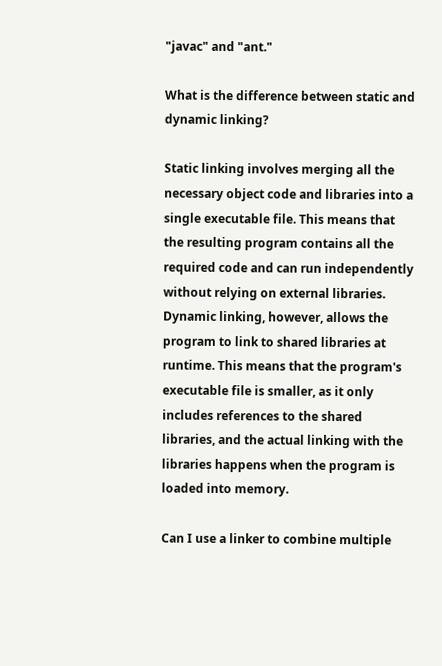"javac" and "ant."

What is the difference between static and dynamic linking?

Static linking involves merging all the necessary object code and libraries into a single executable file. This means that the resulting program contains all the required code and can run independently without relying on external libraries. Dynamic linking, however, allows the program to link to shared libraries at runtime. This means that the program's executable file is smaller, as it only includes references to the shared libraries, and the actual linking with the libraries happens when the program is loaded into memory.

Can I use a linker to combine multiple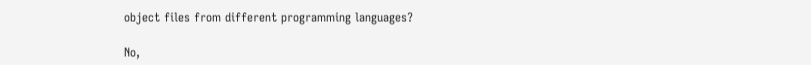object files from different programming languages?

No,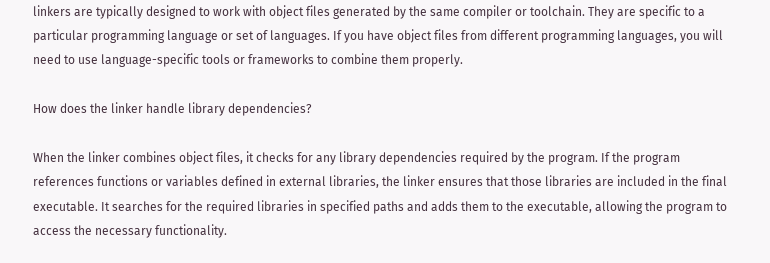linkers are typically designed to work with object files generated by the same compiler or toolchain. They are specific to a particular programming language or set of languages. If you have object files from different programming languages, you will need to use language-specific tools or frameworks to combine them properly.

How does the linker handle library dependencies?

When the linker combines object files, it checks for any library dependencies required by the program. If the program references functions or variables defined in external libraries, the linker ensures that those libraries are included in the final executable. It searches for the required libraries in specified paths and adds them to the executable, allowing the program to access the necessary functionality.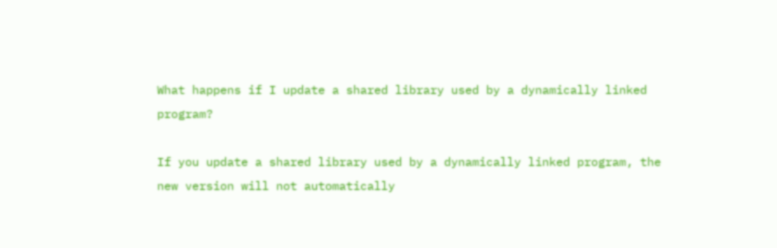What happens if I update a shared library used by a dynamically linked program?

If you update a shared library used by a dynamically linked program, the new version will not automatically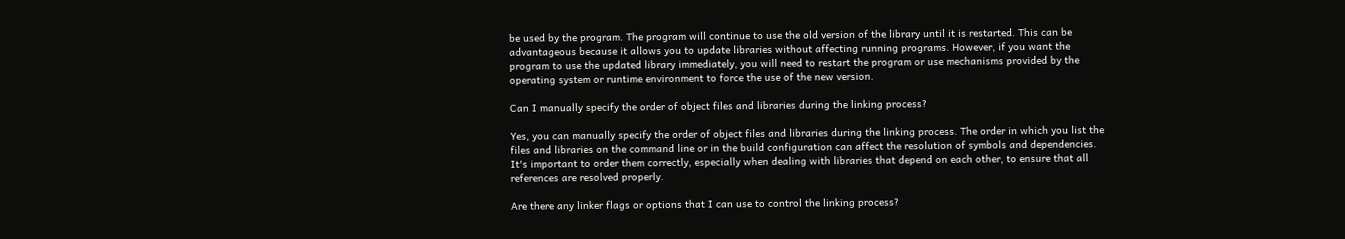be used by the program. The program will continue to use the old version of the library until it is restarted. This can be advantageous because it allows you to update libraries without affecting running programs. However, if you want the program to use the updated library immediately, you will need to restart the program or use mechanisms provided by the operating system or runtime environment to force the use of the new version.

Can I manually specify the order of object files and libraries during the linking process?

Yes, you can manually specify the order of object files and libraries during the linking process. The order in which you list the files and libraries on the command line or in the build configuration can affect the resolution of symbols and dependencies. It's important to order them correctly, especially when dealing with libraries that depend on each other, to ensure that all references are resolved properly.

Are there any linker flags or options that I can use to control the linking process?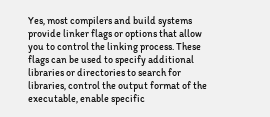Yes, most compilers and build systems provide linker flags or options that allow you to control the linking process. These flags can be used to specify additional libraries or directories to search for libraries, control the output format of the executable, enable specific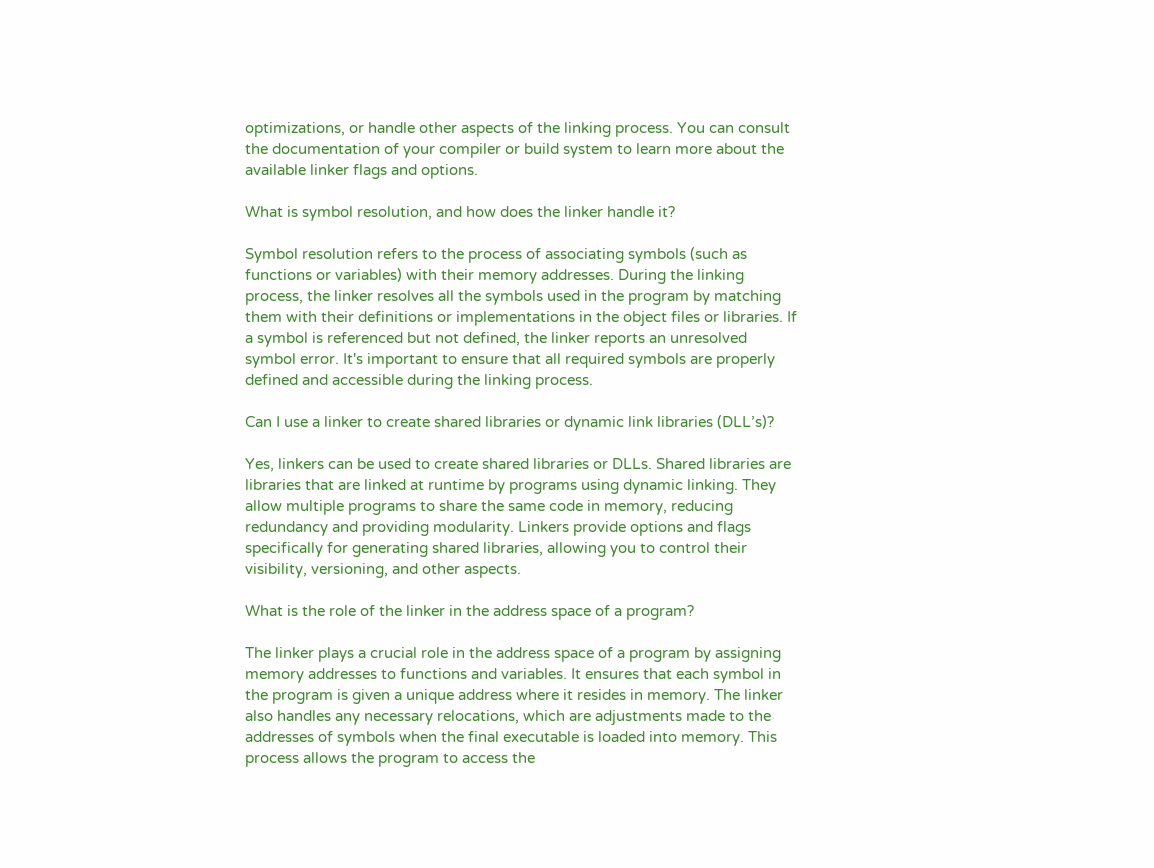optimizations, or handle other aspects of the linking process. You can consult the documentation of your compiler or build system to learn more about the available linker flags and options.

What is symbol resolution, and how does the linker handle it?

Symbol resolution refers to the process of associating symbols (such as functions or variables) with their memory addresses. During the linking process, the linker resolves all the symbols used in the program by matching them with their definitions or implementations in the object files or libraries. If a symbol is referenced but not defined, the linker reports an unresolved symbol error. It's important to ensure that all required symbols are properly defined and accessible during the linking process.

Can I use a linker to create shared libraries or dynamic link libraries (DLL’s)?

Yes, linkers can be used to create shared libraries or DLLs. Shared libraries are libraries that are linked at runtime by programs using dynamic linking. They allow multiple programs to share the same code in memory, reducing redundancy and providing modularity. Linkers provide options and flags specifically for generating shared libraries, allowing you to control their visibility, versioning, and other aspects.

What is the role of the linker in the address space of a program?

The linker plays a crucial role in the address space of a program by assigning memory addresses to functions and variables. It ensures that each symbol in the program is given a unique address where it resides in memory. The linker also handles any necessary relocations, which are adjustments made to the addresses of symbols when the final executable is loaded into memory. This process allows the program to access the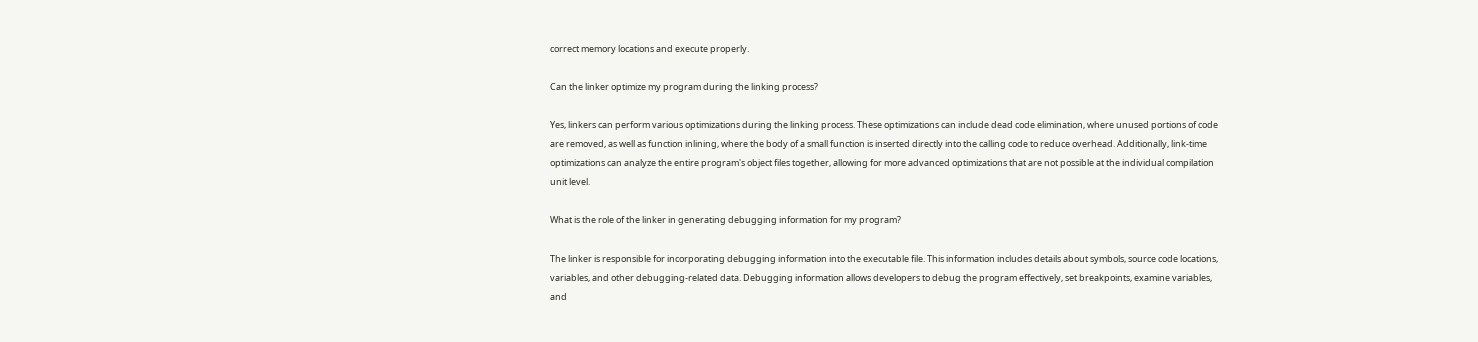correct memory locations and execute properly.

Can the linker optimize my program during the linking process?

Yes, linkers can perform various optimizations during the linking process. These optimizations can include dead code elimination, where unused portions of code are removed, as well as function inlining, where the body of a small function is inserted directly into the calling code to reduce overhead. Additionally, link-time optimizations can analyze the entire program's object files together, allowing for more advanced optimizations that are not possible at the individual compilation unit level.

What is the role of the linker in generating debugging information for my program?

The linker is responsible for incorporating debugging information into the executable file. This information includes details about symbols, source code locations, variables, and other debugging-related data. Debugging information allows developers to debug the program effectively, set breakpoints, examine variables, and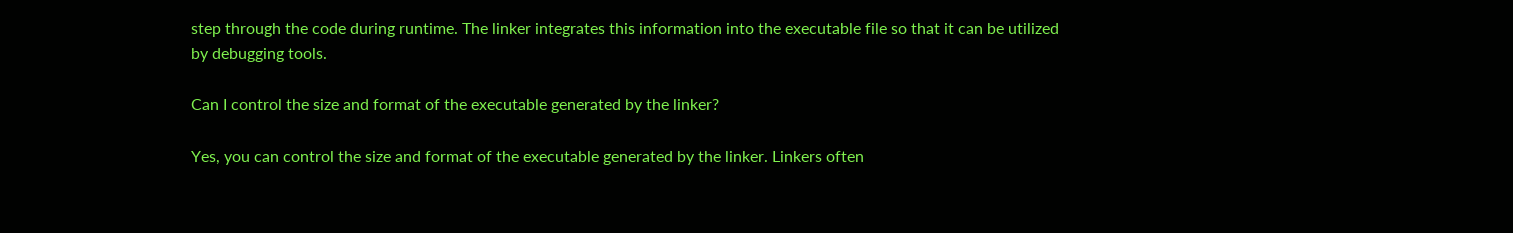step through the code during runtime. The linker integrates this information into the executable file so that it can be utilized by debugging tools.

Can I control the size and format of the executable generated by the linker?

Yes, you can control the size and format of the executable generated by the linker. Linkers often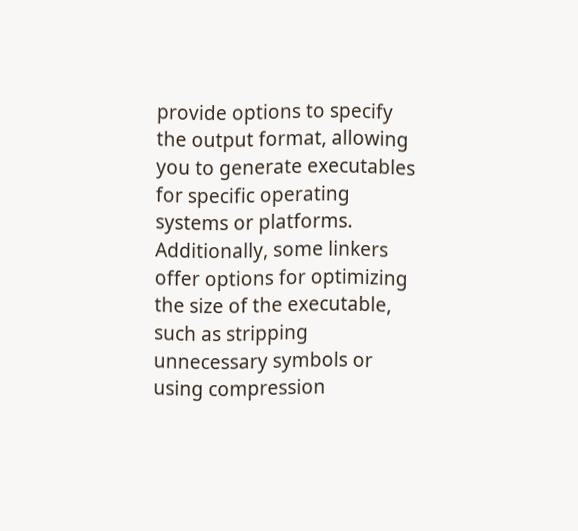provide options to specify the output format, allowing you to generate executables for specific operating systems or platforms. Additionally, some linkers offer options for optimizing the size of the executable, such as stripping unnecessary symbols or using compression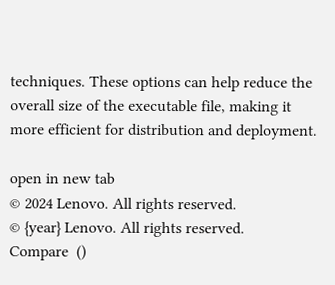techniques. These options can help reduce the overall size of the executable file, making it more efficient for distribution and deployment.

open in new tab
© 2024 Lenovo. All rights reserved.
© {year} Lenovo. All rights reserved.
Compare  ()